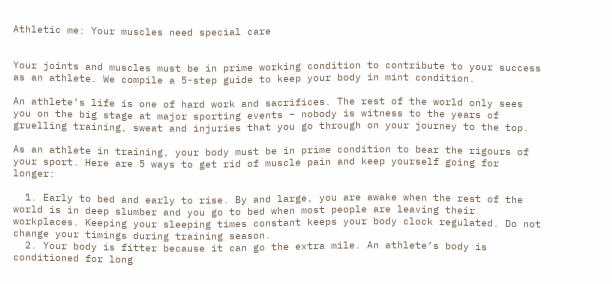Athletic me: Your muscles need special care


Your joints and muscles must be in prime working condition to contribute to your success as an athlete. We compile a 5-step guide to keep your body in mint condition.

An athlete’s life is one of hard work and sacrifices. The rest of the world only sees you on the big stage at major sporting events – nobody is witness to the years of gruelling training, sweat and injuries that you go through on your journey to the top.

As an athlete in training, your body must be in prime condition to bear the rigours of your sport. Here are 5 ways to get rid of muscle pain and keep yourself going for longer:

  1. Early to bed and early to rise. By and large, you are awake when the rest of the world is in deep slumber and you go to bed when most people are leaving their workplaces. Keeping your sleeping times constant keeps your body clock regulated. Do not change your timings during training season.
  2. Your body is fitter because it can go the extra mile. An athlete’s body is conditioned for long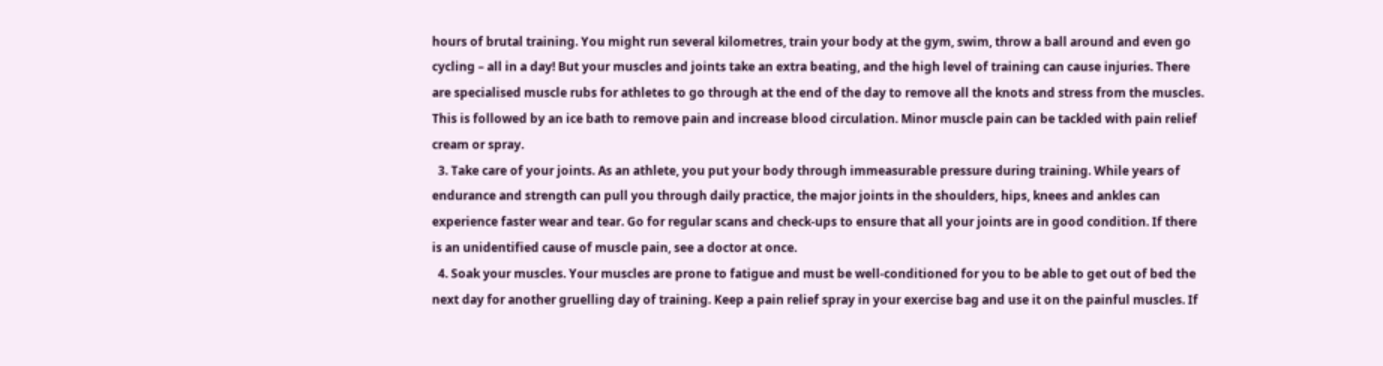hours of brutal training. You might run several kilometres, train your body at the gym, swim, throw a ball around and even go cycling – all in a day! But your muscles and joints take an extra beating, and the high level of training can cause injuries. There are specialised muscle rubs for athletes to go through at the end of the day to remove all the knots and stress from the muscles. This is followed by an ice bath to remove pain and increase blood circulation. Minor muscle pain can be tackled with pain relief cream or spray.
  3. Take care of your joints. As an athlete, you put your body through immeasurable pressure during training. While years of endurance and strength can pull you through daily practice, the major joints in the shoulders, hips, knees and ankles can experience faster wear and tear. Go for regular scans and check-ups to ensure that all your joints are in good condition. If there is an unidentified cause of muscle pain, see a doctor at once.
  4. Soak your muscles. Your muscles are prone to fatigue and must be well-conditioned for you to be able to get out of bed the next day for another gruelling day of training. Keep a pain relief spray in your exercise bag and use it on the painful muscles. If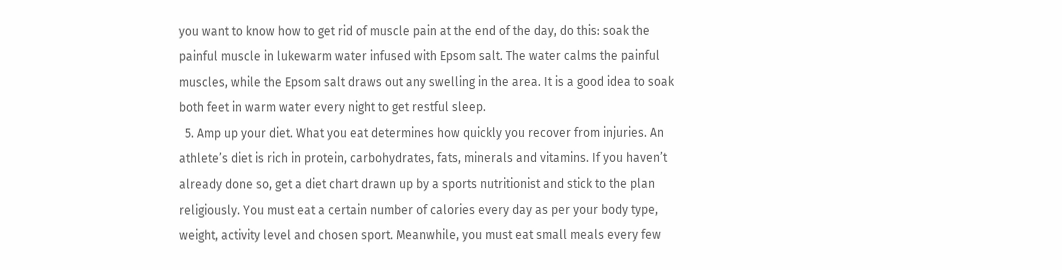you want to know how to get rid of muscle pain at the end of the day, do this: soak the painful muscle in lukewarm water infused with Epsom salt. The water calms the painful muscles, while the Epsom salt draws out any swelling in the area. It is a good idea to soak both feet in warm water every night to get restful sleep.
  5. Amp up your diet. What you eat determines how quickly you recover from injuries. An athlete’s diet is rich in protein, carbohydrates, fats, minerals and vitamins. If you haven’t already done so, get a diet chart drawn up by a sports nutritionist and stick to the plan religiously. You must eat a certain number of calories every day as per your body type, weight, activity level and chosen sport. Meanwhile, you must eat small meals every few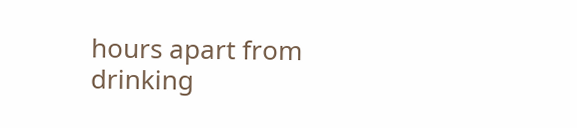hours apart from drinking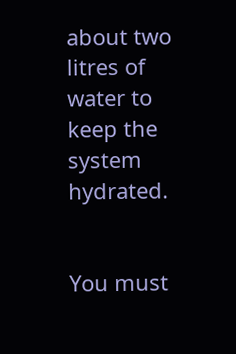about two litres of water to keep the system hydrated.


You must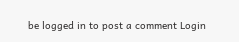be logged in to post a comment Login